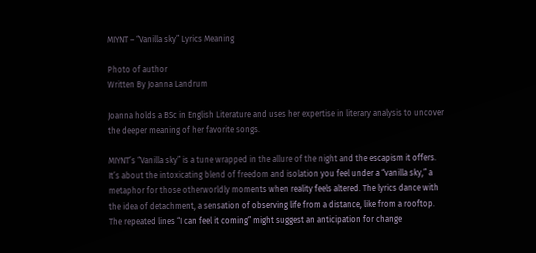MIYNT – “Vanilla sky” Lyrics Meaning

Photo of author
Written By Joanna Landrum

Joanna holds a BSc in English Literature and uses her expertise in literary analysis to uncover the deeper meaning of her favorite songs.

MIYNT’s “Vanilla sky” is a tune wrapped in the allure of the night and the escapism it offers. It’s about the intoxicating blend of freedom and isolation you feel under a “vanilla sky,” a metaphor for those otherworldly moments when reality feels altered. The lyrics dance with the idea of detachment, a sensation of observing life from a distance, like from a rooftop. The repeated lines “I can feel it coming” might suggest an anticipation for change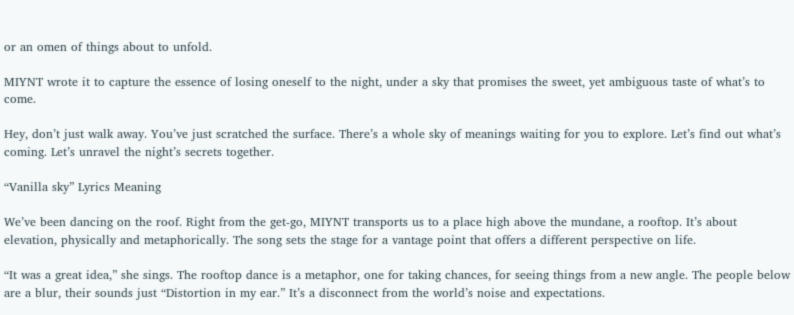or an omen of things about to unfold.

MIYNT wrote it to capture the essence of losing oneself to the night, under a sky that promises the sweet, yet ambiguous taste of what’s to come.

Hey, don’t just walk away. You’ve just scratched the surface. There’s a whole sky of meanings waiting for you to explore. Let’s find out what’s coming. Let’s unravel the night’s secrets together.

“Vanilla sky” Lyrics Meaning

We’ve been dancing on the roof. Right from the get-go, MIYNT transports us to a place high above the mundane, a rooftop. It’s about elevation, physically and metaphorically. The song sets the stage for a vantage point that offers a different perspective on life.

“It was a great idea,” she sings. The rooftop dance is a metaphor, one for taking chances, for seeing things from a new angle. The people below are a blur, their sounds just “Distortion in my ear.” It’s a disconnect from the world’s noise and expectations.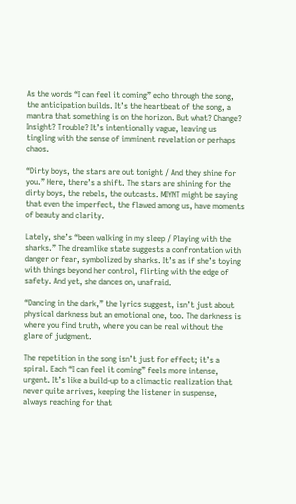As the words “I can feel it coming” echo through the song, the anticipation builds. It’s the heartbeat of the song, a mantra that something is on the horizon. But what? Change? Insight? Trouble? It’s intentionally vague, leaving us tingling with the sense of imminent revelation or perhaps chaos.

“Dirty boys, the stars are out tonight / And they shine for you.” Here, there’s a shift. The stars are shining for the dirty boys, the rebels, the outcasts. MIYNT might be saying that even the imperfect, the flawed among us, have moments of beauty and clarity.

Lately, she’s “been walking in my sleep / Playing with the sharks.” The dreamlike state suggests a confrontation with danger or fear, symbolized by sharks. It’s as if she’s toying with things beyond her control, flirting with the edge of safety. And yet, she dances on, unafraid.

“Dancing in the dark,” the lyrics suggest, isn’t just about physical darkness but an emotional one, too. The darkness is where you find truth, where you can be real without the glare of judgment.

The repetition in the song isn’t just for effect; it’s a spiral. Each “I can feel it coming” feels more intense, urgent. It’s like a build-up to a climactic realization that never quite arrives, keeping the listener in suspense, always reaching for that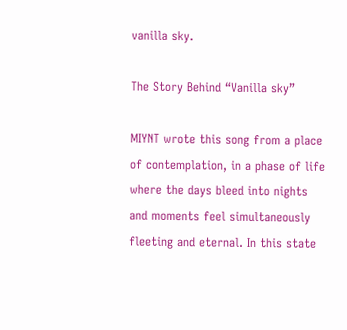vanilla sky.

The Story Behind “Vanilla sky”

MIYNT wrote this song from a place of contemplation, in a phase of life where the days bleed into nights and moments feel simultaneously fleeting and eternal. In this state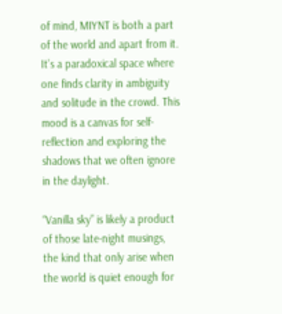of mind, MIYNT is both a part of the world and apart from it. It’s a paradoxical space where one finds clarity in ambiguity and solitude in the crowd. This mood is a canvas for self-reflection and exploring the shadows that we often ignore in the daylight.

“Vanilla sky” is likely a product of those late-night musings, the kind that only arise when the world is quiet enough for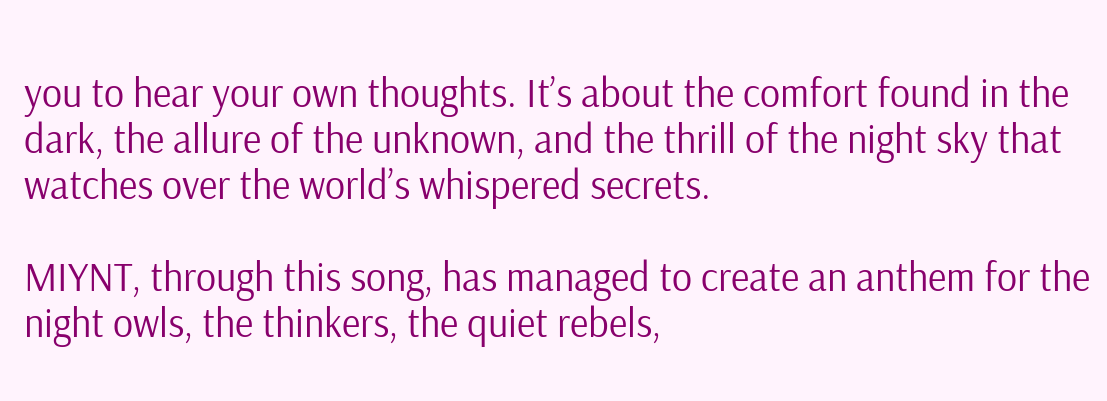you to hear your own thoughts. It’s about the comfort found in the dark, the allure of the unknown, and the thrill of the night sky that watches over the world’s whispered secrets.

MIYNT, through this song, has managed to create an anthem for the night owls, the thinkers, the quiet rebels,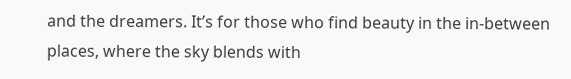and the dreamers. It’s for those who find beauty in the in-between places, where the sky blends with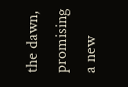the dawn, promising a new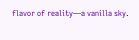flavor of reality—a vanilla sky.